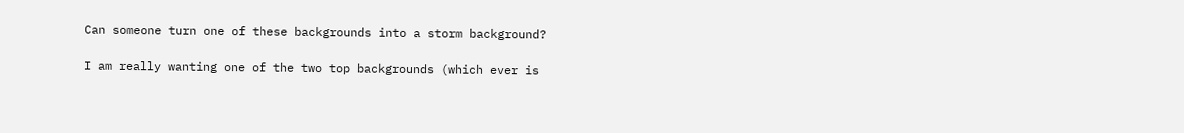Can someone turn one of these backgrounds into a storm background?

I am really wanting one of the two top backgrounds (which ever is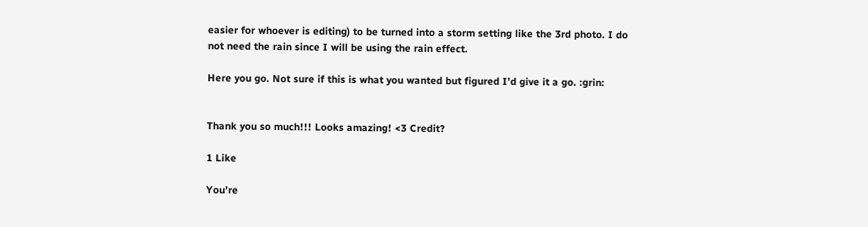easier for whoever is editing) to be turned into a storm setting like the 3rd photo. I do not need the rain since I will be using the rain effect.

Here you go. Not sure if this is what you wanted but figured I’d give it a go. :grin:


Thank you so much!!! Looks amazing! <3 Credit?

1 Like

You’re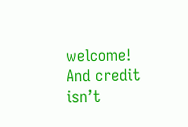welcome! And credit isn’t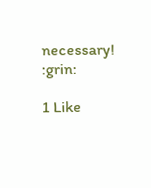necessary! :grin:

1 Like